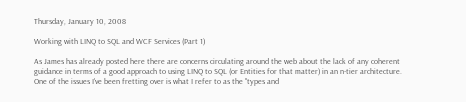Thursday, January 10, 2008

Working with LINQ to SQL and WCF Services (Part 1)

As James has already posted here there are concerns circulating around the web about the lack of any coherent guidance in terms of a good approach to using LINQ to SQL (or Entities for that matter) in an n-tier architecture. One of the issues I've been fretting over is what I refer to as the "types and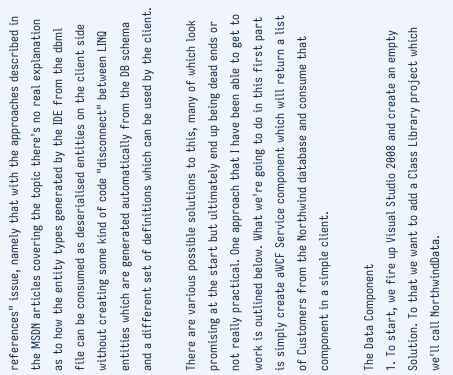references" issue, namely that with the approaches described in the MSDN articles covering the topic there's no real explanation as to how the entity types generated by the IDE from the dbml file can be consumed as deserialised entities on the client side without creating some kind of code "disconnect" between LINQ entities which are generated automatically from the DB schema and a different set of definitions which can be used by the client.

There are various possible solutions to this, many of which look promising at the start but ultimately end up being dead ends or not really practical. One approach that I have been able to get to work is outlined below. What we're going to do in this first part is simply create aWCF Service component which will return a list of Customers from the Northwind database and consume that component in a simple client.

The Data Component
1. To start, we fire up Visual Studio 2008 and create an empty Solution. To that we want to add a Class Library project which we'll call NorthwindData.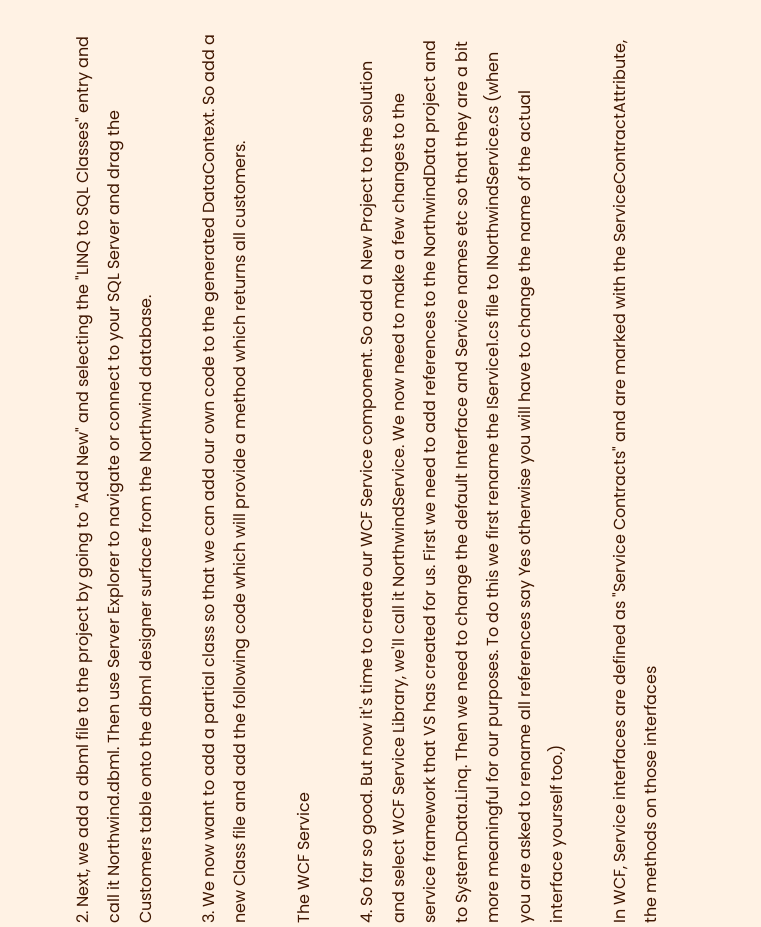2. Next, we add a dbml file to the project by going to "Add New" and selecting the "LINQ to SQL Classes" entry and call it Northwind.dbml. Then use Server Explorer to navigate or connect to your SQL Server and drag the Customers table onto the dbml designer surface from the Northwind database.

3. We now want to add a partial class so that we can add our own code to the generated DataContext. So add a new Class file and add the following code which will provide a method which returns all customers.

The WCF Service

4. So far so good. But now it's time to create our WCF Service component. So add a New Project to the solution and select WCF Service Library, we'll call it NorthwindService. We now need to make a few changes to the service framework that VS has created for us. First we need to add references to the NorthwindData project and to System.Data.Linq. Then we need to change the default Interface and Service names etc so that they are a bit more meaningful for our purposes. To do this we first rename the IService1.cs file to INorthwindService.cs (when you are asked to rename all references say Yes otherwise you will have to change the name of the actual interface yourself too.)

In WCF, Service interfaces are defined as "Service Contracts" and are marked with the ServiceContractAttribute, the methods on those interfaces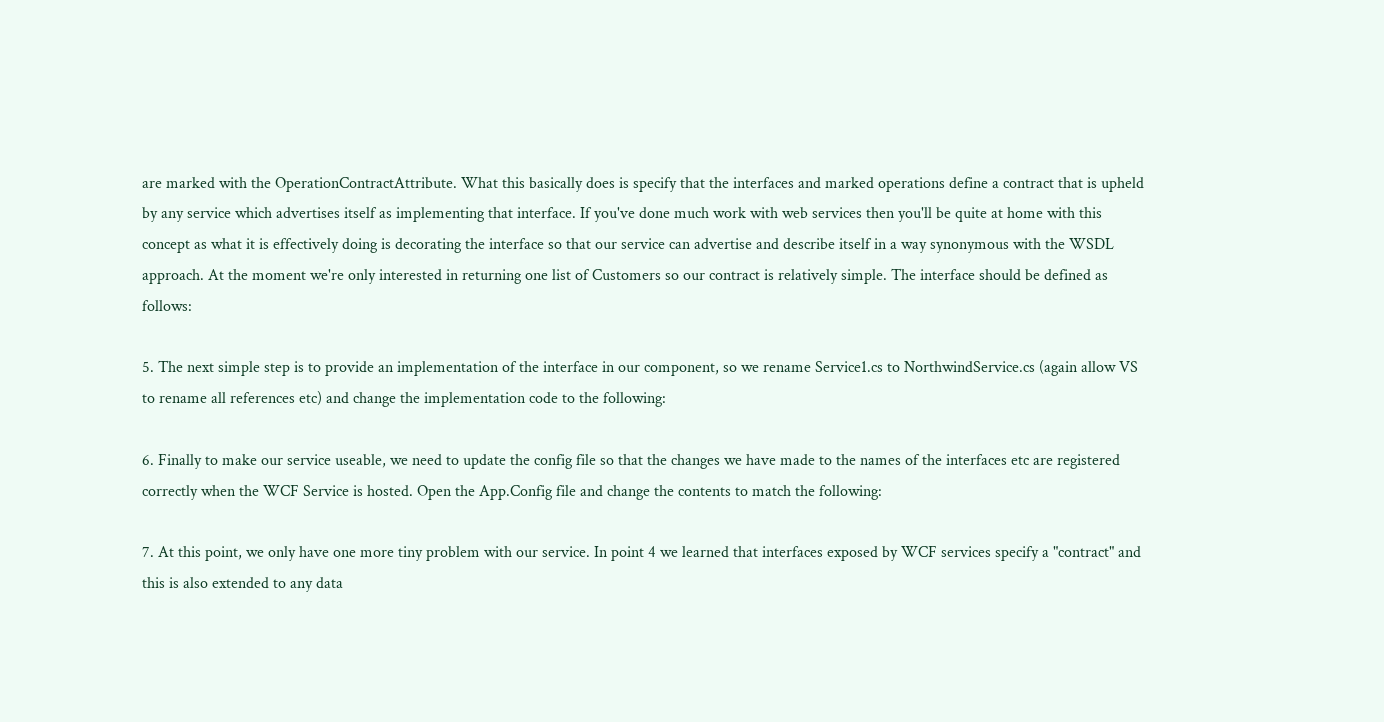are marked with the OperationContractAttribute. What this basically does is specify that the interfaces and marked operations define a contract that is upheld by any service which advertises itself as implementing that interface. If you've done much work with web services then you'll be quite at home with this concept as what it is effectively doing is decorating the interface so that our service can advertise and describe itself in a way synonymous with the WSDL approach. At the moment we're only interested in returning one list of Customers so our contract is relatively simple. The interface should be defined as follows:

5. The next simple step is to provide an implementation of the interface in our component, so we rename Service1.cs to NorthwindService.cs (again allow VS to rename all references etc) and change the implementation code to the following:

6. Finally to make our service useable, we need to update the config file so that the changes we have made to the names of the interfaces etc are registered correctly when the WCF Service is hosted. Open the App.Config file and change the contents to match the following:

7. At this point, we only have one more tiny problem with our service. In point 4 we learned that interfaces exposed by WCF services specify a "contract" and this is also extended to any data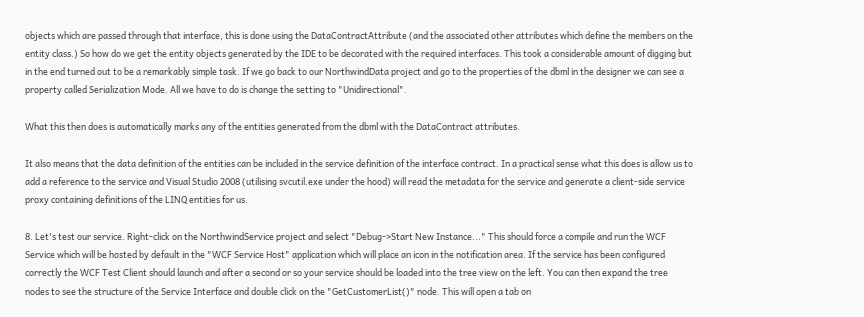objects which are passed through that interface, this is done using the DataContractAttribute (and the associated other attributes which define the members on the entity class.) So how do we get the entity objects generated by the IDE to be decorated with the required interfaces. This took a considerable amount of digging but in the end turned out to be a remarkably simple task. If we go back to our NorthwindData project and go to the properties of the dbml in the designer we can see a property called Serialization Mode. All we have to do is change the setting to "Unidirectional".

What this then does is automatically marks any of the entities generated from the dbml with the DataContract attributes.

It also means that the data definition of the entities can be included in the service definition of the interface contract. In a practical sense what this does is allow us to add a reference to the service and Visual Studio 2008 (utilising svcutil.exe under the hood) will read the metadata for the service and generate a client-side service proxy containing definitions of the LINQ entities for us.

8. Let's test our service. Right-click on the NorthwindService project and select "Debug->Start New Instance..." This should force a compile and run the WCF Service which will be hosted by default in the "WCF Service Host" application which will place an icon in the notification area. If the service has been configured correctly the WCF Test Client should launch and after a second or so your service should be loaded into the tree view on the left. You can then expand the tree nodes to see the structure of the Service Interface and double click on the "GetCustomerList()" node. This will open a tab on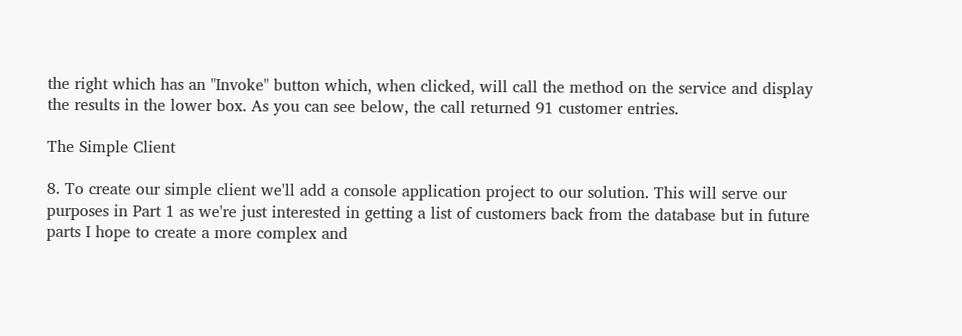the right which has an "Invoke" button which, when clicked, will call the method on the service and display the results in the lower box. As you can see below, the call returned 91 customer entries.

The Simple Client

8. To create our simple client we'll add a console application project to our solution. This will serve our purposes in Part 1 as we're just interested in getting a list of customers back from the database but in future parts I hope to create a more complex and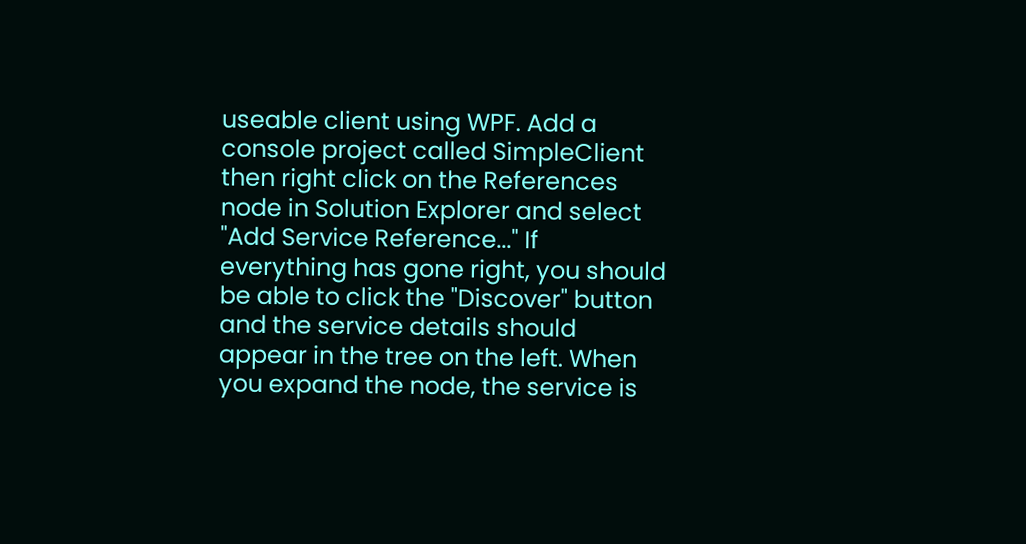useable client using WPF. Add a console project called SimpleClient then right click on the References node in Solution Explorer and select "Add Service Reference..." If everything has gone right, you should be able to click the "Discover" button and the service details should appear in the tree on the left. When you expand the node, the service is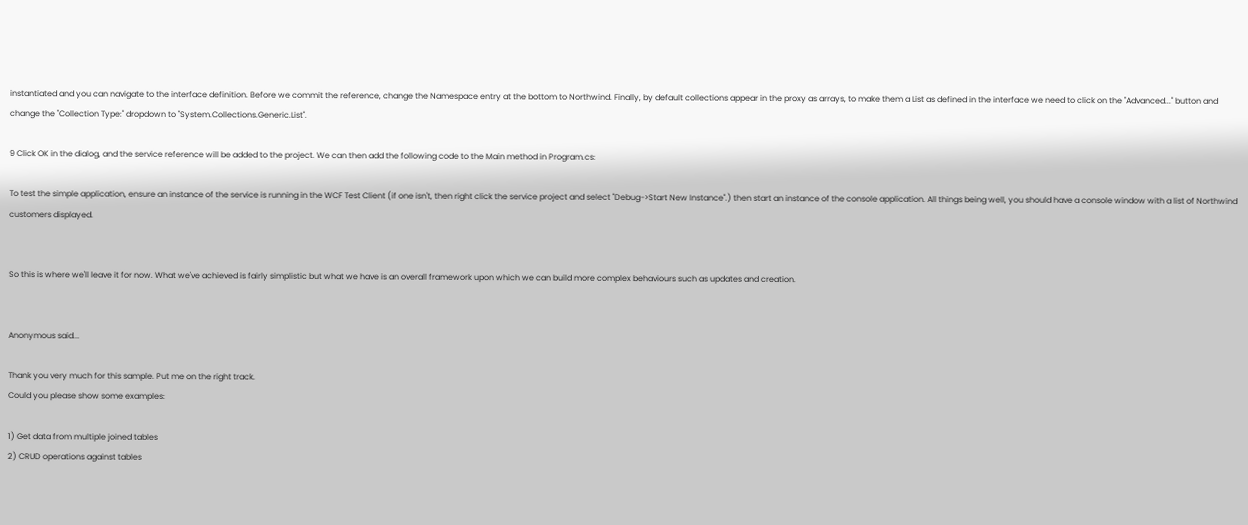instantiated and you can navigate to the interface definition. Before we commit the reference, change the Namespace entry at the bottom to Northwind. Finally, by default collections appear in the proxy as arrays, to make them a List as defined in the interface we need to click on the "Advanced..." button and change the "Collection Type:" dropdown to "System.Collections.Generic.List".

9 Click OK in the dialog, and the service reference will be added to the project. We can then add the following code to the Main method in Program.cs:

To test the simple application, ensure an instance of the service is running in the WCF Test Client (if one isn't, then right click the service project and select "Debug->Start New Instance".) then start an instance of the console application. All things being well, you should have a console window with a list of Northwind customers displayed.


So this is where we'll leave it for now. What we've achieved is fairly simplistic but what we have is an overall framework upon which we can build more complex behaviours such as updates and creation.


Anonymous said...

Thank you very much for this sample. Put me on the right track.
Could you please show some examples:

1) Get data from multiple joined tables
2) CRUD operations against tables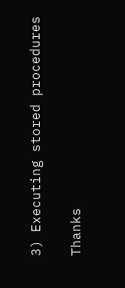3) Executing stored procedures

Thanks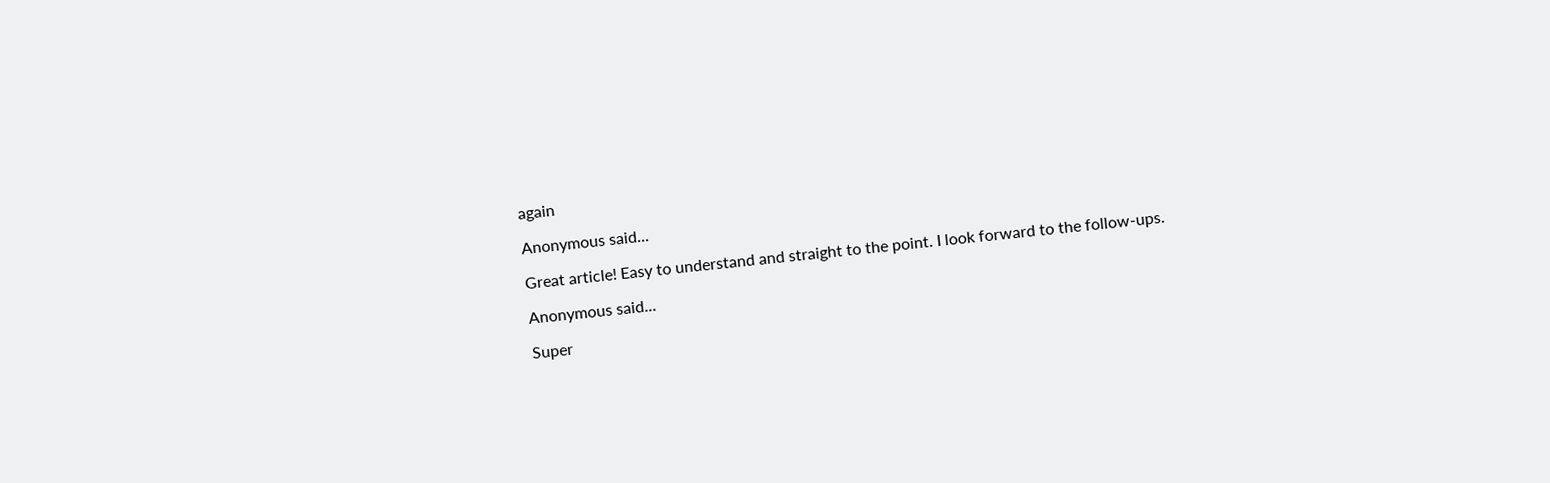again

Anonymous said...

Great article! Easy to understand and straight to the point. I look forward to the follow-ups.

Anonymous said...

Super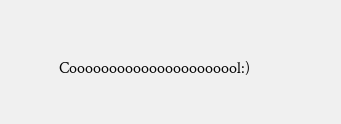Coooooooooooooooooooool:)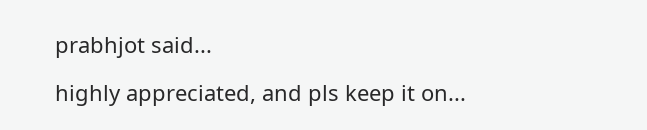prabhjot said...

highly appreciated, and pls keep it on...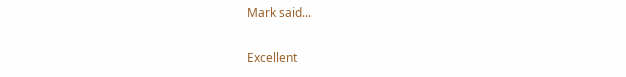Mark said...

Excellent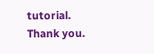tutorial. Thank you.